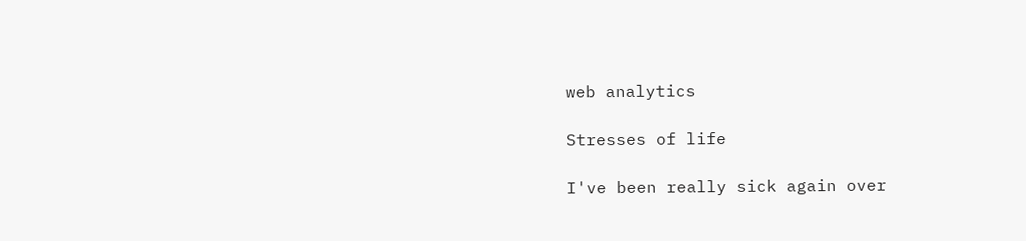web analytics

Stresses of life

I've been really sick again over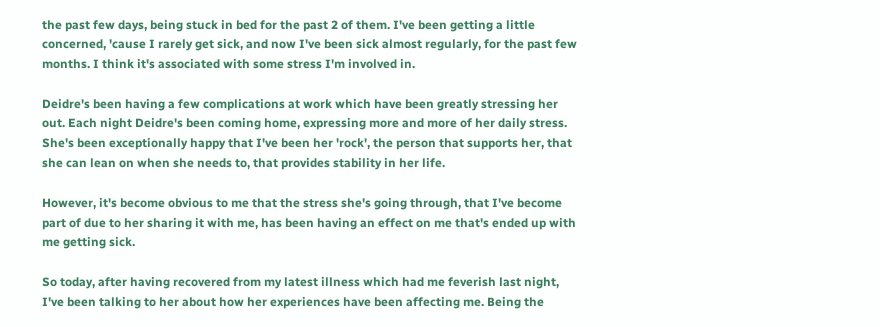the past few days, being stuck in bed for the past 2 of them. I've been getting a little concerned, 'cause I rarely get sick, and now I've been sick almost regularly, for the past few months. I think it's associated with some stress I'm involved in.

Deidre's been having a few complications at work which have been greatly stressing her out. Each night Deidre's been coming home, expressing more and more of her daily stress. She's been exceptionally happy that I've been her 'rock', the person that supports her, that she can lean on when she needs to, that provides stability in her life.

However, it's become obvious to me that the stress she's going through, that I've become part of due to her sharing it with me, has been having an effect on me that's ended up with me getting sick.

So today, after having recovered from my latest illness which had me feverish last night, I've been talking to her about how her experiences have been affecting me. Being the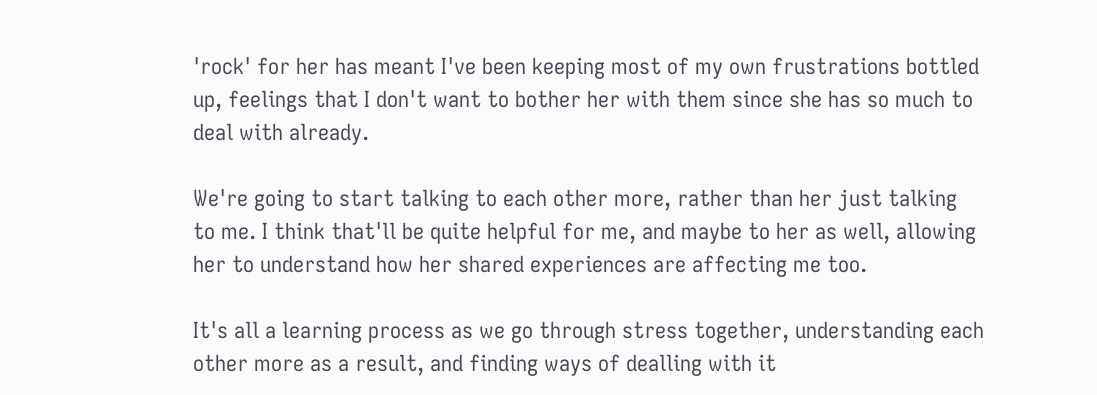'rock' for her has meant I've been keeping most of my own frustrations bottled up, feelings that I don't want to bother her with them since she has so much to deal with already.

We're going to start talking to each other more, rather than her just talking to me. I think that'll be quite helpful for me, and maybe to her as well, allowing her to understand how her shared experiences are affecting me too.

It's all a learning process as we go through stress together, understanding each other more as a result, and finding ways of dealling with it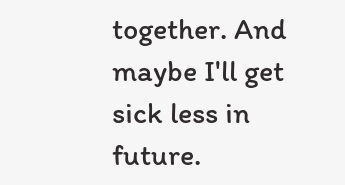together. And maybe I'll get sick less in future.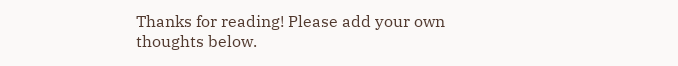Thanks for reading! Please add your own thoughts below.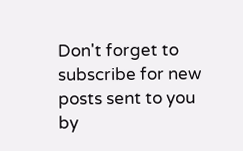Don't forget to subscribe for new posts sent to you by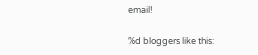email!

%d bloggers like this: